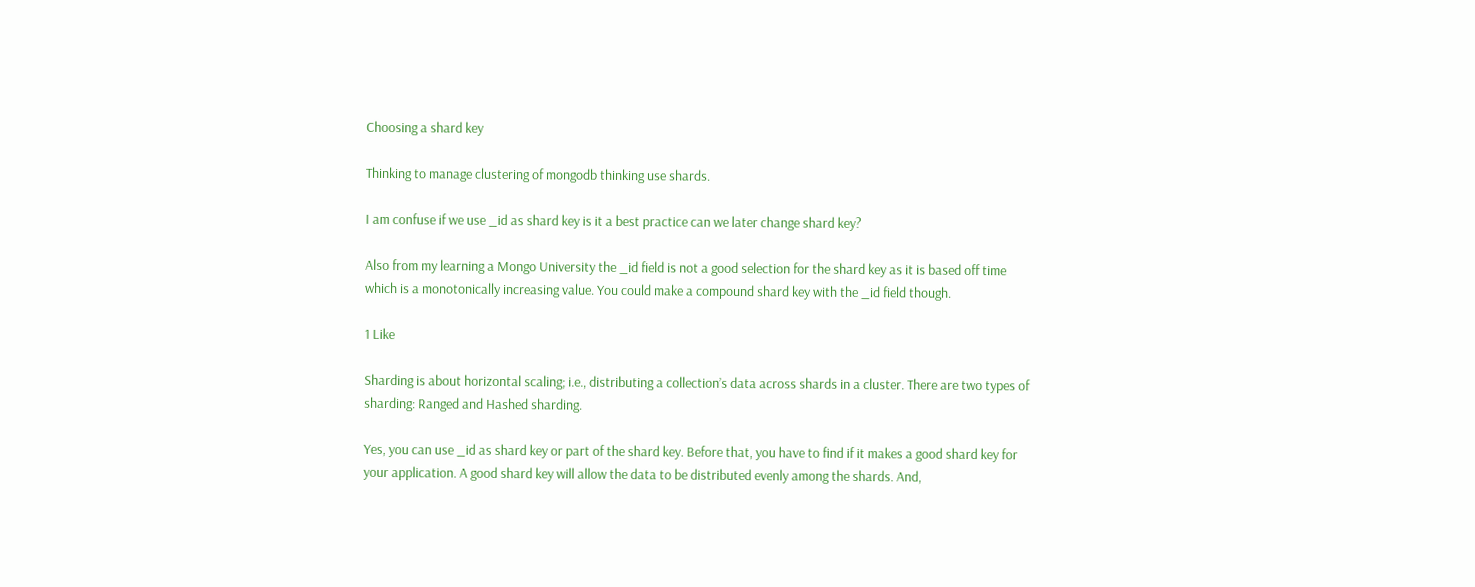Choosing a shard key

Thinking to manage clustering of mongodb thinking use shards.

I am confuse if we use _id as shard key is it a best practice can we later change shard key?

Also from my learning a Mongo University the _id field is not a good selection for the shard key as it is based off time which is a monotonically increasing value. You could make a compound shard key with the _id field though.

1 Like

Sharding is about horizontal scaling; i.e., distributing a collection’s data across shards in a cluster. There are two types of sharding: Ranged and Hashed sharding.

Yes, you can use _id as shard key or part of the shard key. Before that, you have to find if it makes a good shard key for your application. A good shard key will allow the data to be distributed evenly among the shards. And,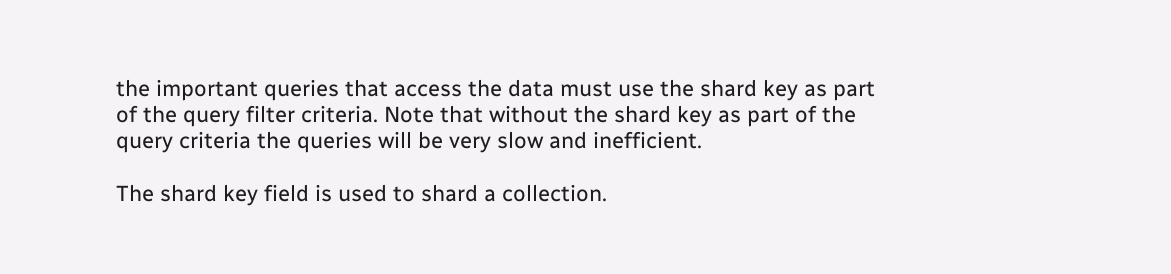the important queries that access the data must use the shard key as part of the query filter criteria. Note that without the shard key as part of the query criteria the queries will be very slow and inefficient.

The shard key field is used to shard a collection.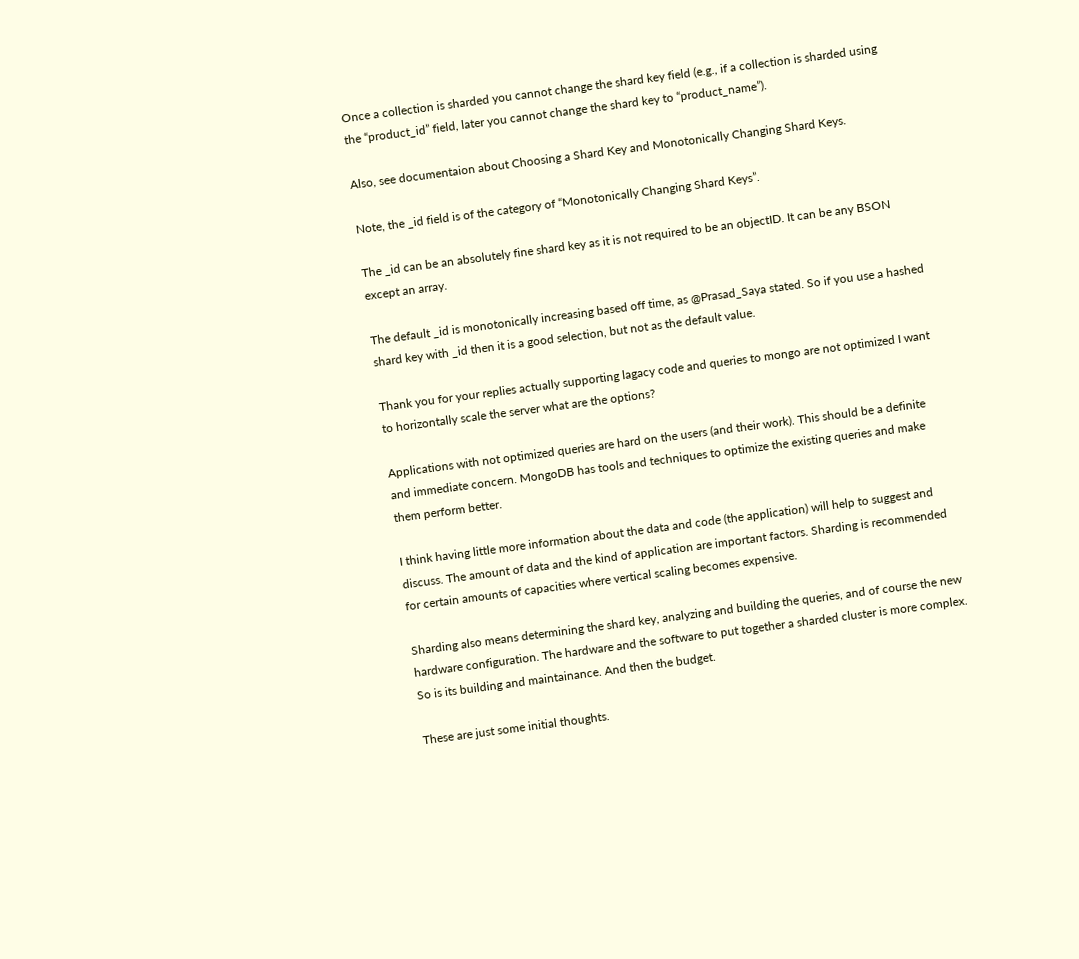Once a collection is sharded you cannot change the shard key field (e.g., if a collection is sharded using the “product_id” field, later you cannot change the shard key to “product_name”).

Also, see documentaion about Choosing a Shard Key and Monotonically Changing Shard Keys.

Note, the _id field is of the category of “Monotonically Changing Shard Keys”.

The _id can be an absolutely fine shard key as it is not required to be an objectID. It can be any BSON except an array.

The default _id is monotonically increasing based off time, as @Prasad_Saya stated. So if you use a hashed shard key with _id then it is a good selection, but not as the default value.

Thank you for your replies actually supporting lagacy code and queries to mongo are not optimized I want to horizontally scale the server what are the options?

Applications with not optimized queries are hard on the users (and their work). This should be a definite and immediate concern. MongoDB has tools and techniques to optimize the existing queries and make them perform better.

I think having little more information about the data and code (the application) will help to suggest and discuss. The amount of data and the kind of application are important factors. Sharding is recommended for certain amounts of capacities where vertical scaling becomes expensive.

Sharding also means determining the shard key, analyzing and building the queries, and of course the new hardware configuration. The hardware and the software to put together a sharded cluster is more complex. So is its building and maintainance. And then the budget.

These are just some initial thoughts.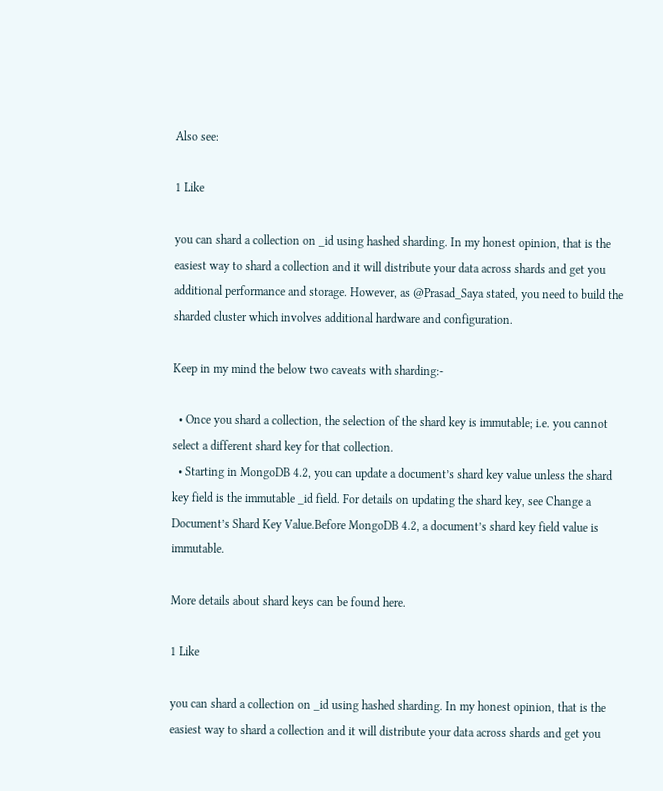Also see:

1 Like

you can shard a collection on _id using hashed sharding. In my honest opinion, that is the easiest way to shard a collection and it will distribute your data across shards and get you additional performance and storage. However, as @Prasad_Saya stated, you need to build the sharded cluster which involves additional hardware and configuration.

Keep in my mind the below two caveats with sharding:-

  • Once you shard a collection, the selection of the shard key is immutable; i.e. you cannot select a different shard key for that collection.
  • Starting in MongoDB 4.2, you can update a document’s shard key value unless the shard key field is the immutable _id field. For details on updating the shard key, see Change a Document’s Shard Key Value.Before MongoDB 4.2, a document’s shard key field value is immutable.

More details about shard keys can be found here.

1 Like

you can shard a collection on _id using hashed sharding. In my honest opinion, that is the easiest way to shard a collection and it will distribute your data across shards and get you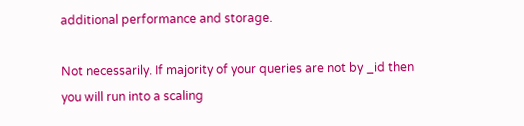additional performance and storage.

Not necessarily. If majority of your queries are not by _id then you will run into a scaling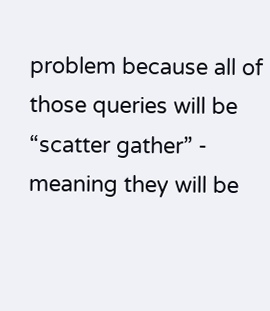problem because all of those queries will be “scatter gather” - meaning they will be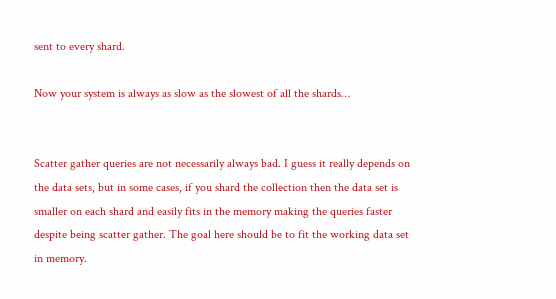sent to every shard.

Now your system is always as slow as the slowest of all the shards…


Scatter gather queries are not necessarily always bad. I guess it really depends on the data sets, but in some cases, if you shard the collection then the data set is smaller on each shard and easily fits in the memory making the queries faster despite being scatter gather. The goal here should be to fit the working data set in memory.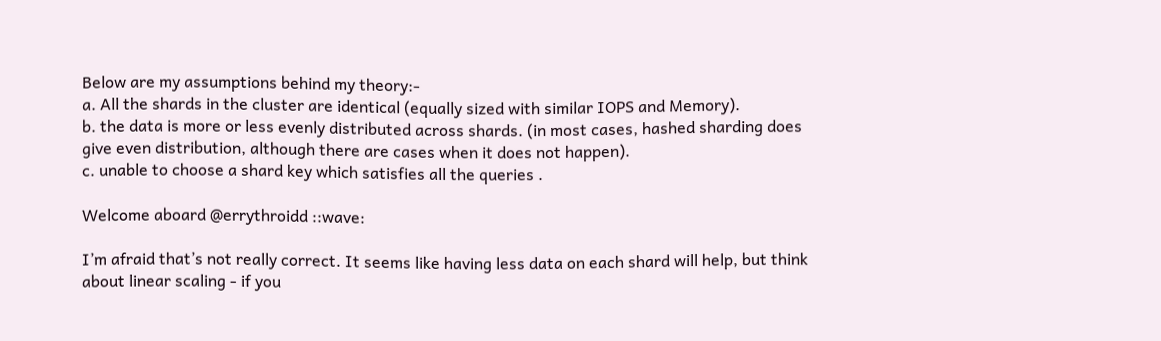Below are my assumptions behind my theory:-
a. All the shards in the cluster are identical (equally sized with similar IOPS and Memory).
b. the data is more or less evenly distributed across shards. (in most cases, hashed sharding does give even distribution, although there are cases when it does not happen).
c. unable to choose a shard key which satisfies all the queries .

Welcome aboard @errythroidd ::wave:

I’m afraid that’s not really correct. It seems like having less data on each shard will help, but think about linear scaling - if you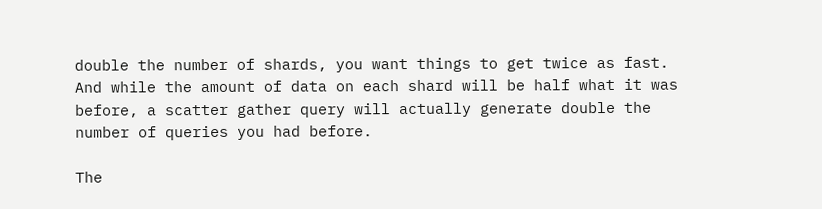double the number of shards, you want things to get twice as fast. And while the amount of data on each shard will be half what it was before, a scatter gather query will actually generate double the number of queries you had before.

The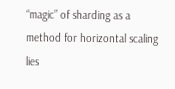“magic” of sharding as a method for horizontal scaling lies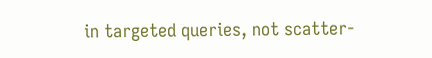in targeted queries, not scatter-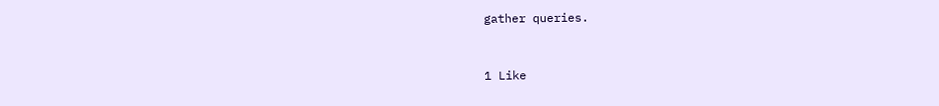gather queries.


1 Like